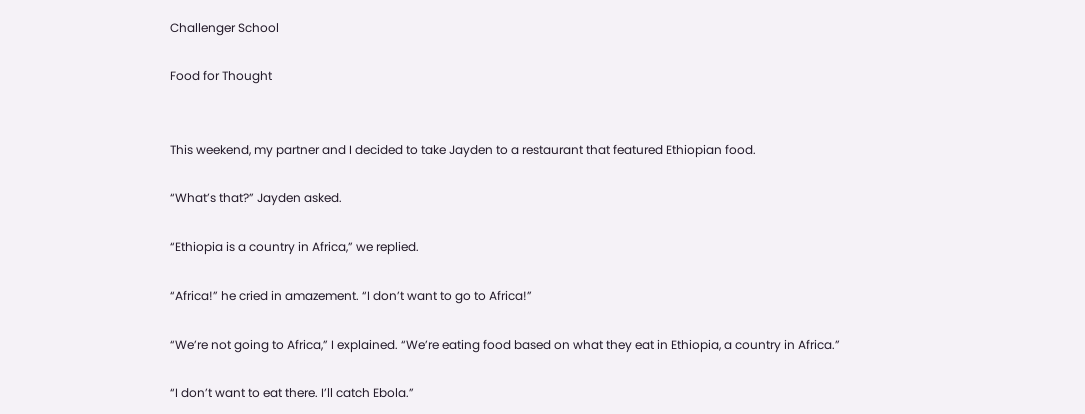Challenger School

Food for Thought


This weekend, my partner and I decided to take Jayden to a restaurant that featured Ethiopian food.

“What’s that?” Jayden asked.

“Ethiopia is a country in Africa,” we replied.

“Africa!” he cried in amazement. “I don’t want to go to Africa!”

“We’re not going to Africa,” I explained. “We’re eating food based on what they eat in Ethiopia, a country in Africa.”

“I don’t want to eat there. I’ll catch Ebola.”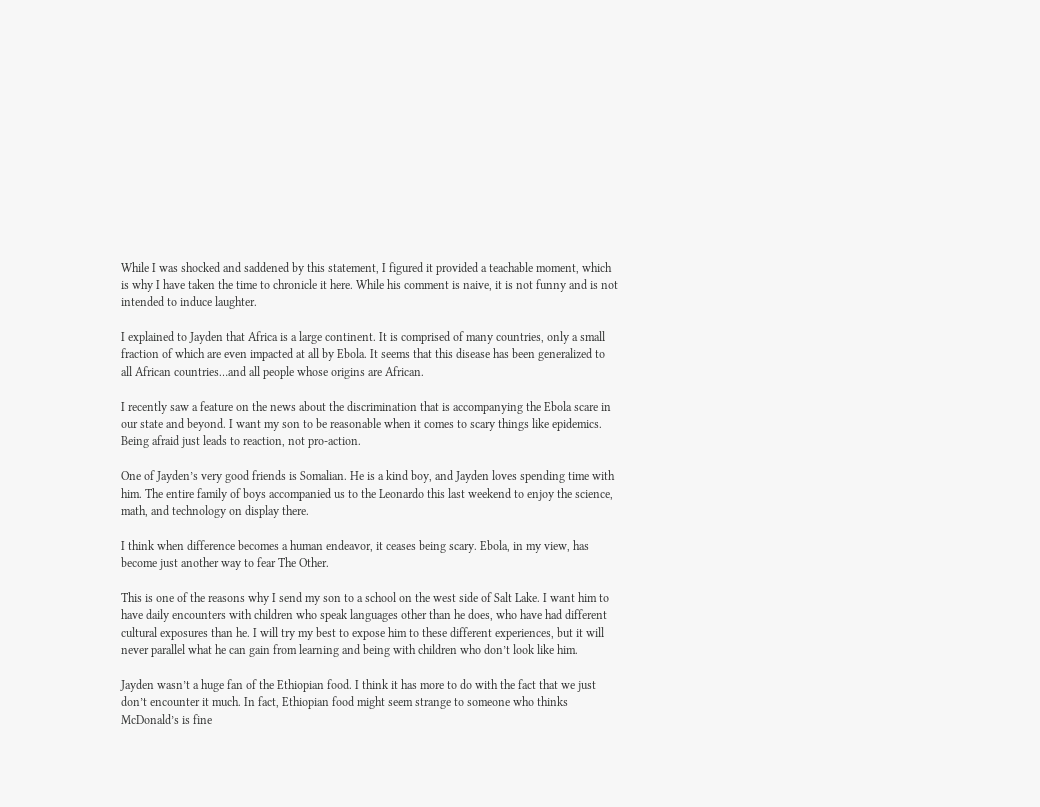While I was shocked and saddened by this statement, I figured it provided a teachable moment, which is why I have taken the time to chronicle it here. While his comment is naive, it is not funny and is not intended to induce laughter.

I explained to Jayden that Africa is a large continent. It is comprised of many countries, only a small fraction of which are even impacted at all by Ebola. It seems that this disease has been generalized to all African countries…and all people whose origins are African.

I recently saw a feature on the news about the discrimination that is accompanying the Ebola scare in our state and beyond. I want my son to be reasonable when it comes to scary things like epidemics. Being afraid just leads to reaction, not pro-action.

One of Jayden’s very good friends is Somalian. He is a kind boy, and Jayden loves spending time with him. The entire family of boys accompanied us to the Leonardo this last weekend to enjoy the science, math, and technology on display there.

I think when difference becomes a human endeavor, it ceases being scary. Ebola, in my view, has become just another way to fear The Other.

This is one of the reasons why I send my son to a school on the west side of Salt Lake. I want him to have daily encounters with children who speak languages other than he does, who have had different cultural exposures than he. I will try my best to expose him to these different experiences, but it will never parallel what he can gain from learning and being with children who don’t look like him.

Jayden wasn’t a huge fan of the Ethiopian food. I think it has more to do with the fact that we just don’t encounter it much. In fact, Ethiopian food might seem strange to someone who thinks McDonald’s is fine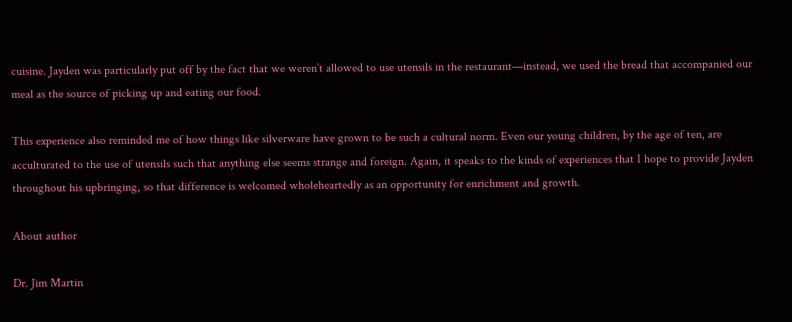cuisine. Jayden was particularly put off by the fact that we weren’t allowed to use utensils in the restaurant—instead, we used the bread that accompanied our meal as the source of picking up and eating our food.

This experience also reminded me of how things like silverware have grown to be such a cultural norm. Even our young children, by the age of ten, are acculturated to the use of utensils such that anything else seems strange and foreign. Again, it speaks to the kinds of experiences that I hope to provide Jayden throughout his upbringing, so that difference is welcomed wholeheartedly as an opportunity for enrichment and growth.

About author

Dr. Jim Martin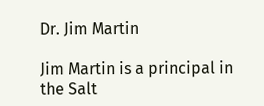Dr. Jim Martin

Jim Martin is a principal in the Salt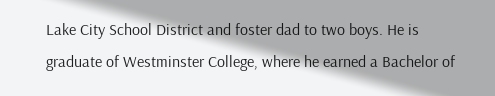Lake City School District and foster dad to two boys. He is graduate of Westminster College, where he earned a Bachelor of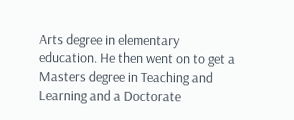Arts degree in elementary education. He then went on to get a Masters degree in Teaching and Learning and a Doctorate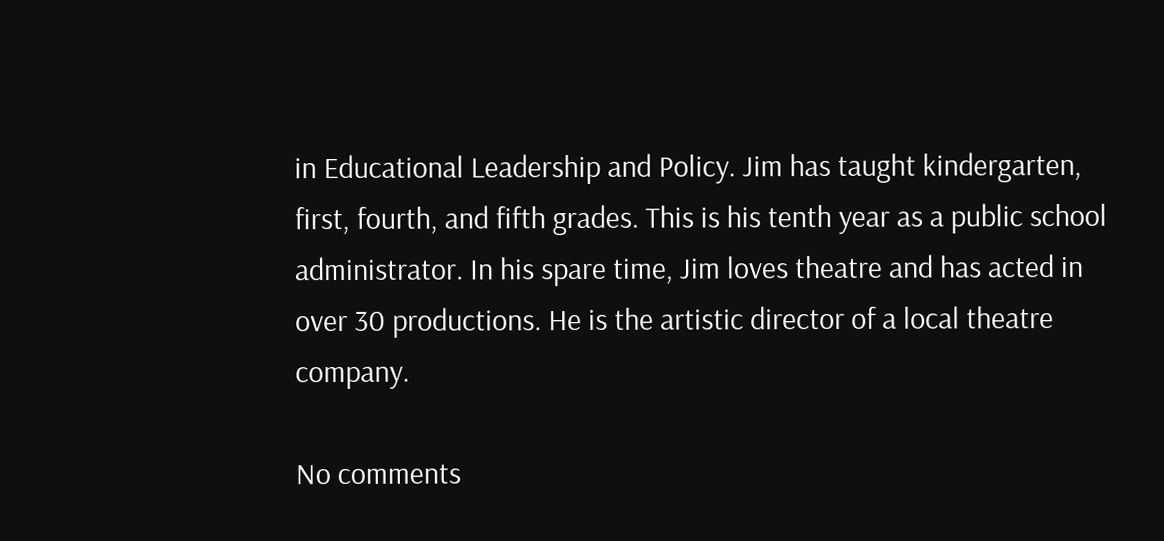in Educational Leadership and Policy. Jim has taught kindergarten, first, fourth, and fifth grades. This is his tenth year as a public school administrator. In his spare time, Jim loves theatre and has acted in over 30 productions. He is the artistic director of a local theatre company.

No comments